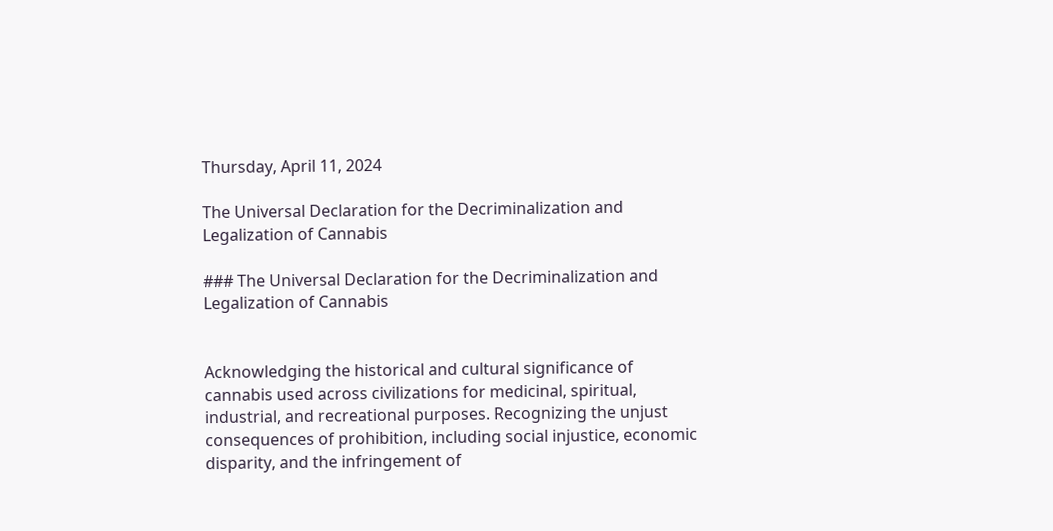Thursday, April 11, 2024

The Universal Declaration for the Decriminalization and Legalization of Cannabis

### The Universal Declaration for the Decriminalization and Legalization of Cannabis


Acknowledging the historical and cultural significance of cannabis used across civilizations for medicinal, spiritual, industrial, and recreational purposes. Recognizing the unjust consequences of prohibition, including social injustice, economic disparity, and the infringement of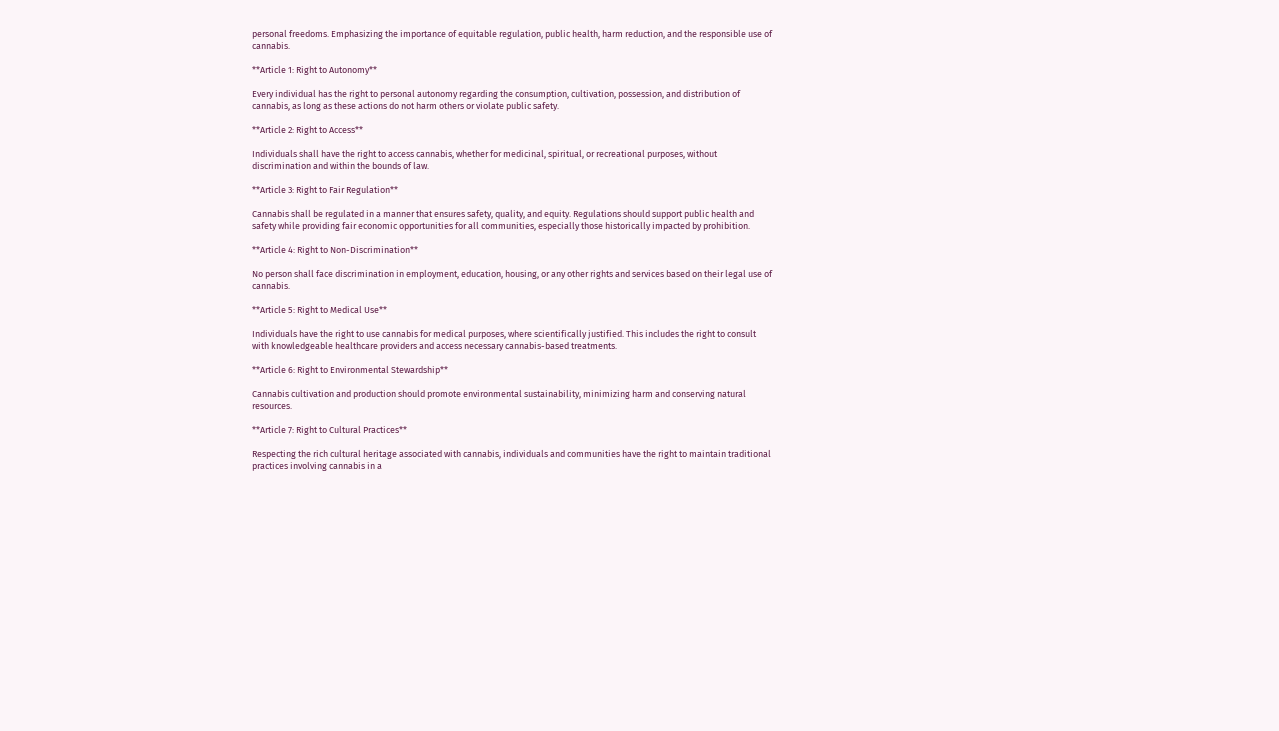personal freedoms. Emphasizing the importance of equitable regulation, public health, harm reduction, and the responsible use of cannabis.

**Article 1: Right to Autonomy**

Every individual has the right to personal autonomy regarding the consumption, cultivation, possession, and distribution of cannabis, as long as these actions do not harm others or violate public safety.

**Article 2: Right to Access**

Individuals shall have the right to access cannabis, whether for medicinal, spiritual, or recreational purposes, without discrimination and within the bounds of law.

**Article 3: Right to Fair Regulation**

Cannabis shall be regulated in a manner that ensures safety, quality, and equity. Regulations should support public health and safety while providing fair economic opportunities for all communities, especially those historically impacted by prohibition.

**Article 4: Right to Non-Discrimination**

No person shall face discrimination in employment, education, housing, or any other rights and services based on their legal use of cannabis.

**Article 5: Right to Medical Use**

Individuals have the right to use cannabis for medical purposes, where scientifically justified. This includes the right to consult with knowledgeable healthcare providers and access necessary cannabis-based treatments.

**Article 6: Right to Environmental Stewardship**

Cannabis cultivation and production should promote environmental sustainability, minimizing harm and conserving natural resources.

**Article 7: Right to Cultural Practices**

Respecting the rich cultural heritage associated with cannabis, individuals and communities have the right to maintain traditional practices involving cannabis in a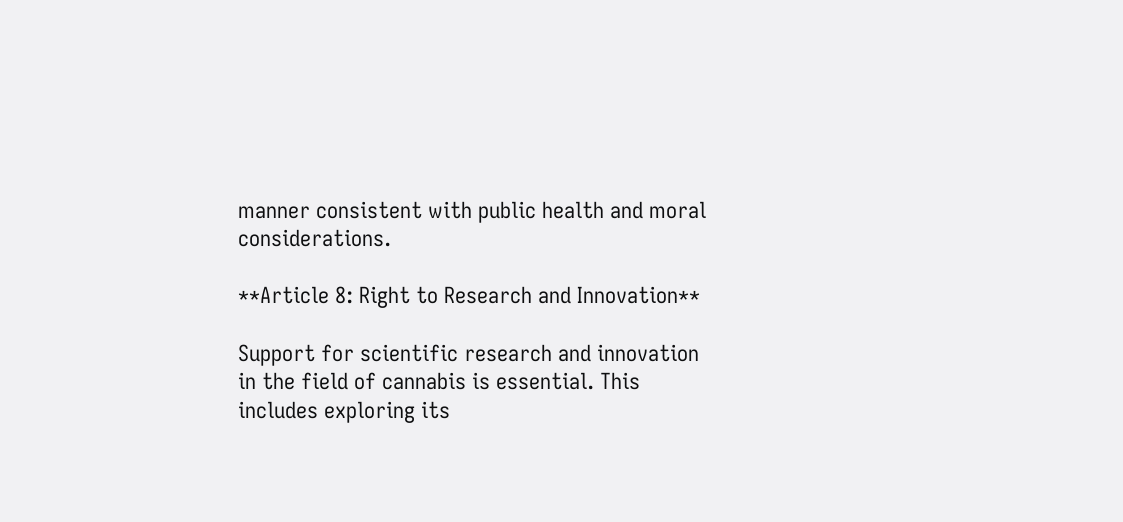manner consistent with public health and moral considerations.

**Article 8: Right to Research and Innovation**

Support for scientific research and innovation in the field of cannabis is essential. This includes exploring its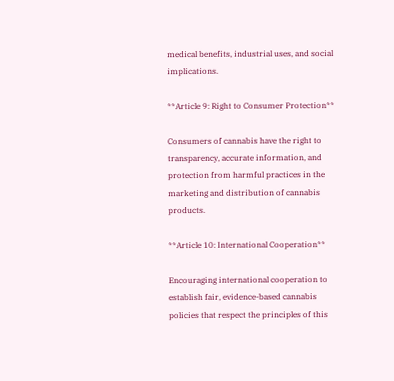medical benefits, industrial uses, and social implications.

**Article 9: Right to Consumer Protection**

Consumers of cannabis have the right to transparency, accurate information, and protection from harmful practices in the marketing and distribution of cannabis products.

**Article 10: International Cooperation**

Encouraging international cooperation to establish fair, evidence-based cannabis policies that respect the principles of this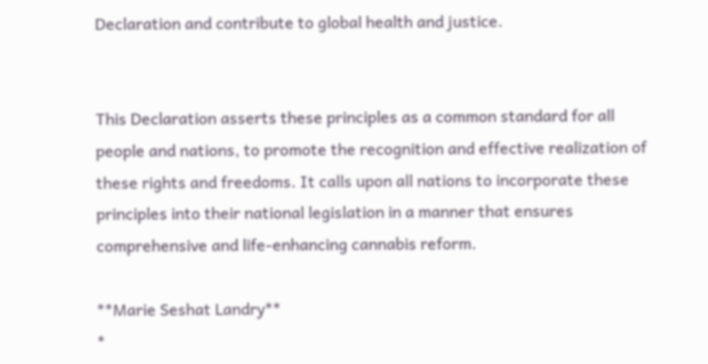Declaration and contribute to global health and justice.


This Declaration asserts these principles as a common standard for all people and nations, to promote the recognition and effective realization of these rights and freedoms. It calls upon all nations to incorporate these principles into their national legislation in a manner that ensures comprehensive and life-enhancing cannabis reform.

**Marie Seshat Landry**
*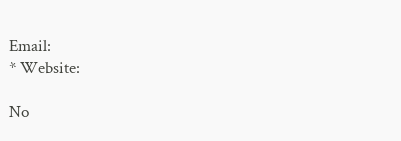Email:
* Website:

No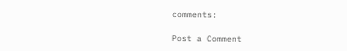comments:

Post a Comment